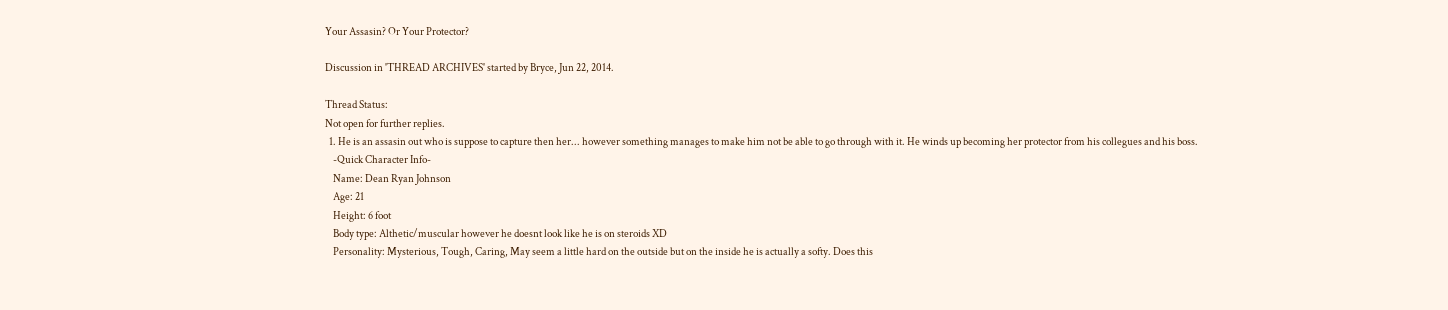Your Assasin? Or Your Protector?

Discussion in 'THREAD ARCHIVES' started by Bryce, Jun 22, 2014.

Thread Status:
Not open for further replies.
  1. He is an assasin out who is suppose to capture then her... however something manages to make him not be able to go through with it. He winds up becoming her protector from his collegues and his boss.
    -Quick Character Info-
    Name: Dean Ryan Johnson
    Age: 21
    Height: 6 foot
    Body type: Althetic/muscular however he doesnt look like he is on steroids XD
    Personality: Mysterious, Tough, Caring, May seem a little hard on the outside but on the inside he is actually a softy. Does this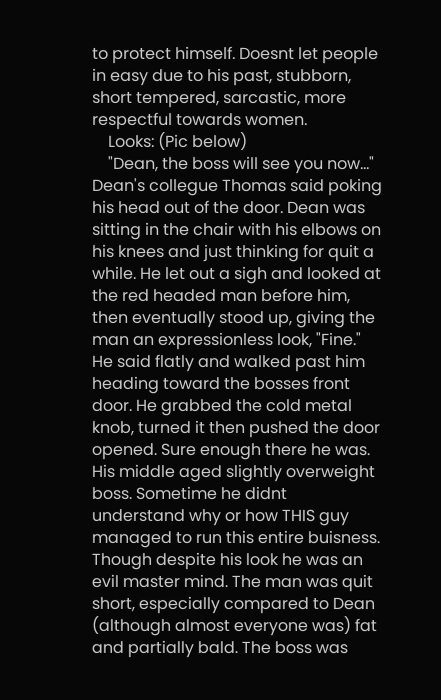to protect himself. Doesnt let people in easy due to his past, stubborn, short tempered, sarcastic, more respectful towards women.
    Looks: (Pic below)
    "Dean, the boss will see you now..." Dean's collegue Thomas said poking his head out of the door. Dean was sitting in the chair with his elbows on his knees and just thinking for quit a while. He let out a sigh and looked at the red headed man before him, then eventually stood up, giving the man an expressionless look, "Fine." He said flatly and walked past him heading toward the bosses front door. He grabbed the cold metal knob, turned it then pushed the door opened. Sure enough there he was. His middle aged slightly overweight boss. Sometime he didnt understand why or how THIS guy managed to run this entire buisness. Though despite his look he was an evil master mind. The man was quit short, especially compared to Dean (although almost everyone was) fat and partially bald. The boss was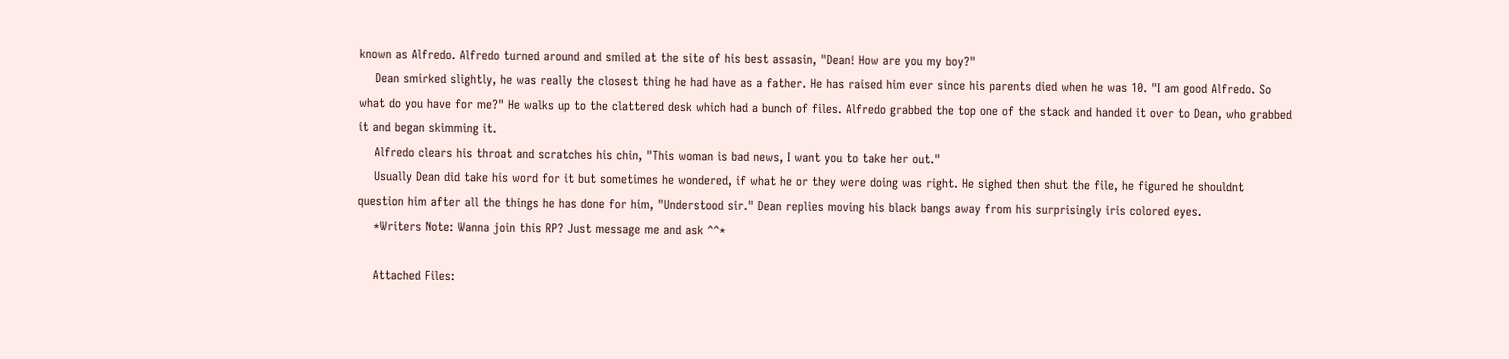known as Alfredo. Alfredo turned around and smiled at the site of his best assasin, "Dean! How are you my boy?"
    Dean smirked slightly, he was really the closest thing he had have as a father. He has raised him ever since his parents died when he was 10. "I am good Alfredo. So what do you have for me?" He walks up to the clattered desk which had a bunch of files. Alfredo grabbed the top one of the stack and handed it over to Dean, who grabbed it and began skimming it.
    Alfredo clears his throat and scratches his chin, "This woman is bad news, I want you to take her out."
    Usually Dean did take his word for it but sometimes he wondered, if what he or they were doing was right. He sighed then shut the file, he figured he shouldnt question him after all the things he has done for him, "Understood sir." Dean replies moving his black bangs away from his surprisingly iris colored eyes.
    *Writers Note: Wanna join this RP? Just message me and ask ^^*

    Attached Files: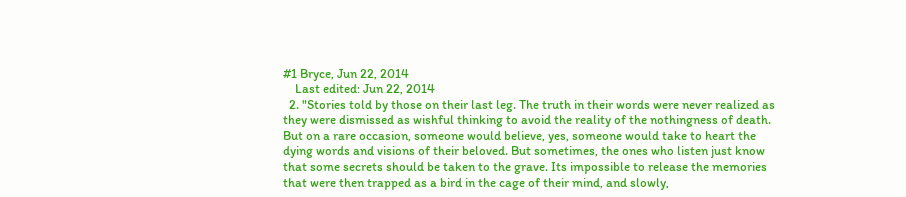#1 Bryce, Jun 22, 2014
    Last edited: Jun 22, 2014
  2. "Stories told by those on their last leg. The truth in their words were never realized as they were dismissed as wishful thinking to avoid the reality of the nothingness of death. But on a rare occasion, someone would believe, yes, someone would take to heart the dying words and visions of their beloved. But sometimes, the ones who listen just know that some secrets should be taken to the grave. Its impossible to release the memories that were then trapped as a bird in the cage of their mind, and slowly,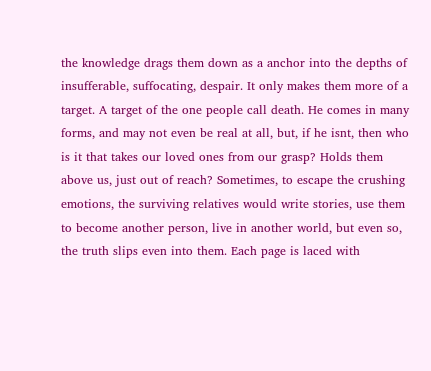the knowledge drags them down as a anchor into the depths of insufferable, suffocating, despair. It only makes them more of a target. A target of the one people call death. He comes in many forms, and may not even be real at all, but, if he isnt, then who is it that takes our loved ones from our grasp? Holds them above us, just out of reach? Sometimes, to escape the crushing emotions, the surviving relatives would write stories, use them to become another person, live in another world, but even so, the truth slips even into them. Each page is laced with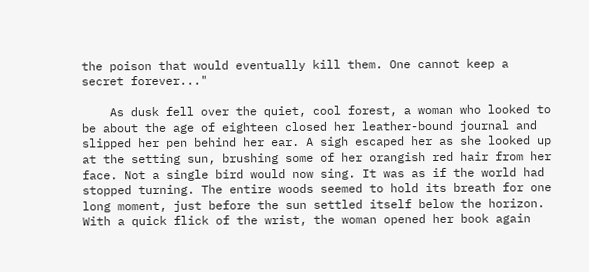the poison that would eventually kill them. One cannot keep a secret forever..."

    As dusk fell over the quiet, cool forest, a woman who looked to be about the age of eighteen closed her leather-bound journal and slipped her pen behind her ear. A sigh escaped her as she looked up at the setting sun, brushing some of her orangish red hair from her face. Not a single bird would now sing. It was as if the world had stopped turning. The entire woods seemed to hold its breath for one long moment, just before the sun settled itself below the horizon. With a quick flick of the wrist, the woman opened her book again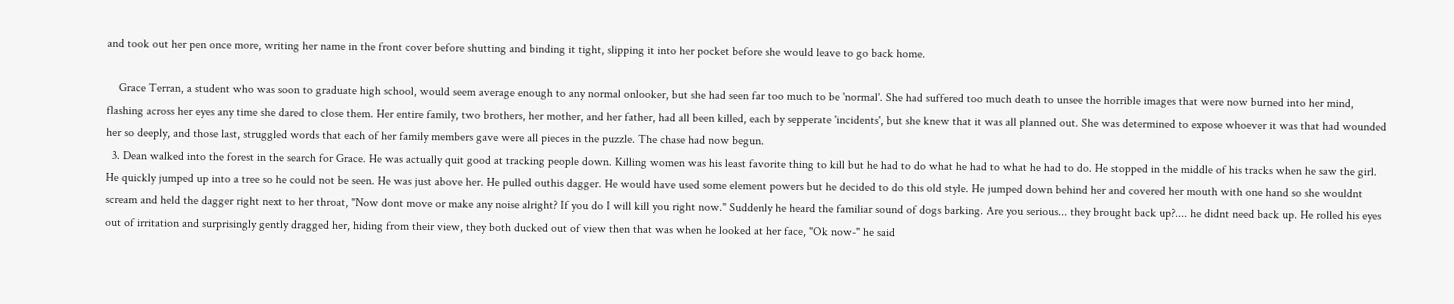and took out her pen once more, writing her name in the front cover before shutting and binding it tight, slipping it into her pocket before she would leave to go back home.

    Grace Terran, a student who was soon to graduate high school, would seem average enough to any normal onlooker, but she had seen far too much to be 'normal'. She had suffered too much death to unsee the horrible images that were now burned into her mind, flashing across her eyes any time she dared to close them. Her entire family, two brothers, her mother, and her father, had all been killed, each by sepperate 'incidents', but she knew that it was all planned out. She was determined to expose whoever it was that had wounded her so deeply, and those last, struggled words that each of her family members gave were all pieces in the puzzle. The chase had now begun.
  3. Dean walked into the forest in the search for Grace. He was actually quit good at tracking people down. Killing women was his least favorite thing to kill but he had to do what he had to what he had to do. He stopped in the middle of his tracks when he saw the girl. He quickly jumped up into a tree so he could not be seen. He was just above her. He pulled outhis dagger. He would have used some element powers but he decided to do this old style. He jumped down behind her and covered her mouth with one hand so she wouldnt scream and held the dagger right next to her throat, "Now dont move or make any noise alright? If you do I will kill you right now." Suddenly he heard the familiar sound of dogs barking. Are you serious... they brought back up?.... he didnt need back up. He rolled his eyes out of irritation and surprisingly gently dragged her, hiding from their view, they both ducked out of view then that was when he looked at her face, "Ok now-" he said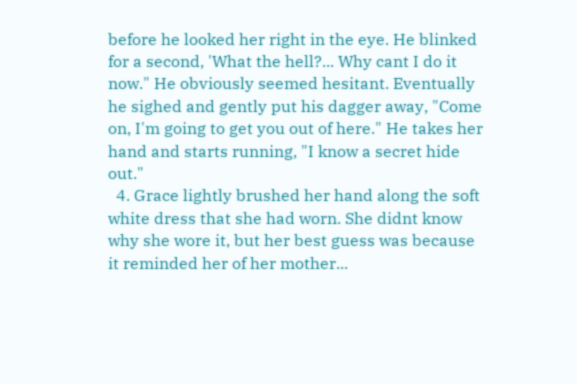before he looked her right in the eye. He blinked for a second, 'What the hell?... Why cant I do it now." He obviously seemed hesitant. Eventually he sighed and gently put his dagger away, "Come on, I'm going to get you out of here." He takes her hand and starts running, "I know a secret hide out."
  4. Grace lightly brushed her hand along the soft white dress that she had worn. She didnt know why she wore it, but her best guess was because it reminded her of her mother...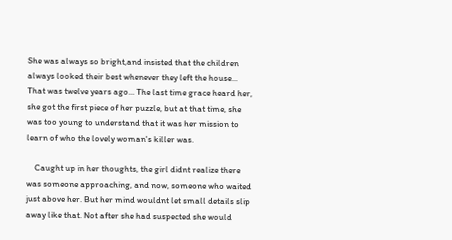She was always so bright,and insisted that the children always looked their best whenever they left the house... That was twelve years ago... The last time grace heard her, she got the first piece of her puzzle, but at that time, she was too young to understand that it was her mission to learn of who the lovely woman's killer was.

    Caught up in her thoughts, the girl didnt realize there was someone approaching, and now, someone who waited just above her. But her mind wouldnt let small details slip away like that. Not after she had suspected she would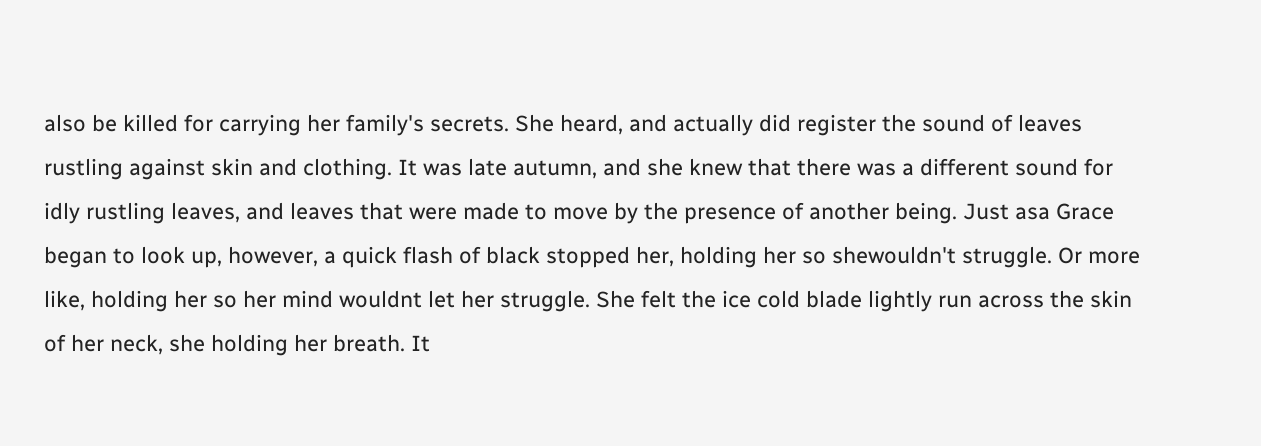also be killed for carrying her family's secrets. She heard, and actually did register the sound of leaves rustling against skin and clothing. It was late autumn, and she knew that there was a different sound for idly rustling leaves, and leaves that were made to move by the presence of another being. Just asa Grace began to look up, however, a quick flash of black stopped her, holding her so shewouldn't struggle. Or more like, holding her so her mind wouldnt let her struggle. She felt the ice cold blade lightly run across the skin of her neck, she holding her breath. It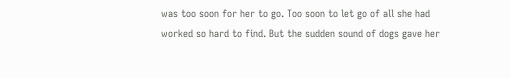was too soon for her to go. Too soon to let go of all she had worked so hard to find. But the sudden sound of dogs gave her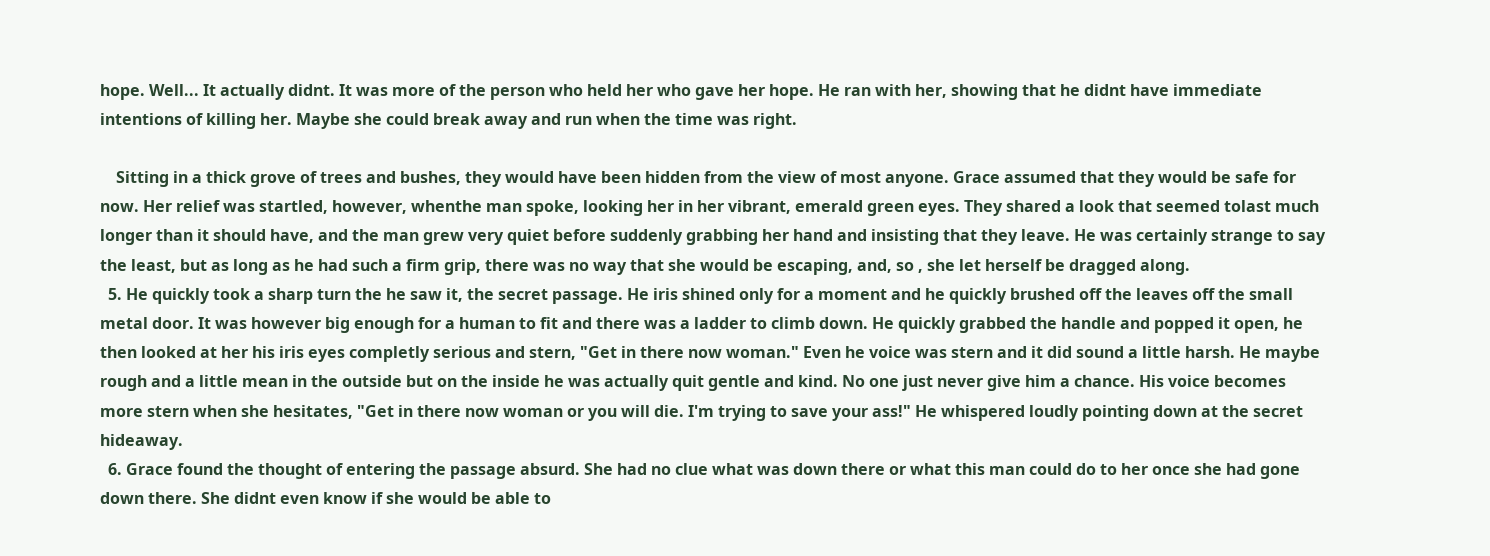hope. Well... It actually didnt. It was more of the person who held her who gave her hope. He ran with her, showing that he didnt have immediate intentions of killing her. Maybe she could break away and run when the time was right.

    Sitting in a thick grove of trees and bushes, they would have been hidden from the view of most anyone. Grace assumed that they would be safe for now. Her relief was startled, however, whenthe man spoke, looking her in her vibrant, emerald green eyes. They shared a look that seemed tolast much longer than it should have, and the man grew very quiet before suddenly grabbing her hand and insisting that they leave. He was certainly strange to say the least, but as long as he had such a firm grip, there was no way that she would be escaping, and, so , she let herself be dragged along.
  5. He quickly took a sharp turn the he saw it, the secret passage. He iris shined only for a moment and he quickly brushed off the leaves off the small metal door. It was however big enough for a human to fit and there was a ladder to climb down. He quickly grabbed the handle and popped it open, he then looked at her his iris eyes completly serious and stern, "Get in there now woman." Even he voice was stern and it did sound a little harsh. He maybe rough and a little mean in the outside but on the inside he was actually quit gentle and kind. No one just never give him a chance. His voice becomes more stern when she hesitates, "Get in there now woman or you will die. I'm trying to save your ass!" He whispered loudly pointing down at the secret hideaway.
  6. Grace found the thought of entering the passage absurd. She had no clue what was down there or what this man could do to her once she had gone down there. She didnt even know if she would be able to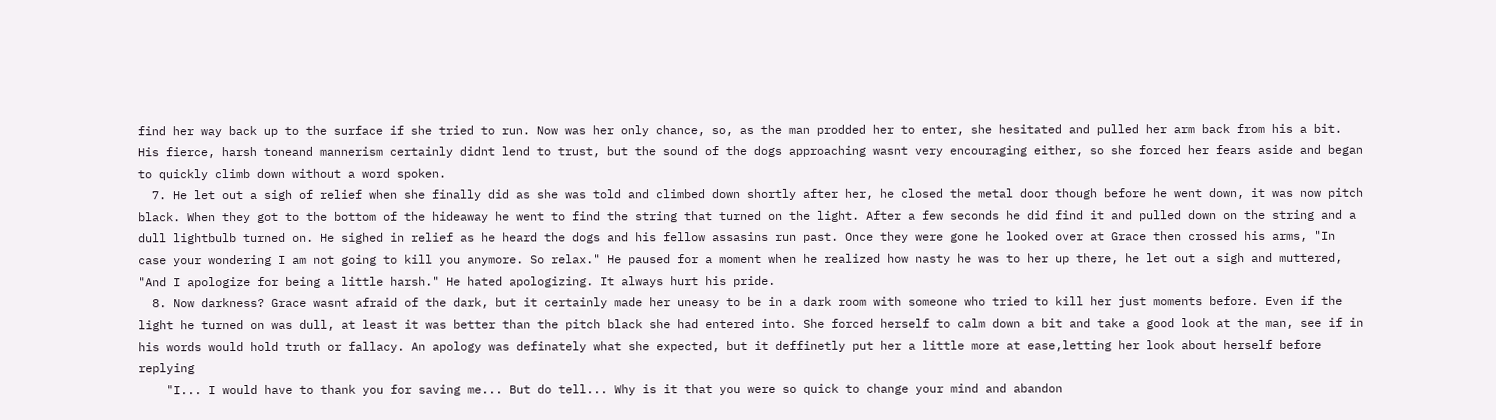find her way back up to the surface if she tried to run. Now was her only chance, so, as the man prodded her to enter, she hesitated and pulled her arm back from his a bit. His fierce, harsh toneand mannerism certainly didnt lend to trust, but the sound of the dogs approaching wasnt very encouraging either, so she forced her fears aside and began to quickly climb down without a word spoken.
  7. He let out a sigh of relief when she finally did as she was told and climbed down shortly after her, he closed the metal door though before he went down, it was now pitch black. When they got to the bottom of the hideaway he went to find the string that turned on the light. After a few seconds he did find it and pulled down on the string and a dull lightbulb turned on. He sighed in relief as he heard the dogs and his fellow assasins run past. Once they were gone he looked over at Grace then crossed his arms, "In case your wondering I am not going to kill you anymore. So relax." He paused for a moment when he realized how nasty he was to her up there, he let out a sigh and muttered, "And I apologize for being a little harsh." He hated apologizing. It always hurt his pride.
  8. Now darkness? Grace wasnt afraid of the dark, but it certainly made her uneasy to be in a dark room with someone who tried to kill her just moments before. Even if the light he turned on was dull, at least it was better than the pitch black she had entered into. She forced herself to calm down a bit and take a good look at the man, see if in his words would hold truth or fallacy. An apology was definately what she expected, but it deffinetly put her a little more at ease,letting her look about herself before replying
    "I... I would have to thank you for saving me... But do tell... Why is it that you were so quick to change your mind and abandon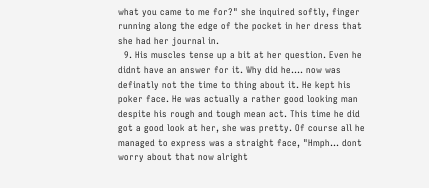what you came to me for?" she inquired softly, finger running along the edge of the pocket in her dress that she had her journal in.
  9. His muscles tense up a bit at her question. Even he didnt have an answer for it. Why did he.... now was definatly not the time to thing about it. He kept his poker face. He was actually a rather good looking man despite his rough and tough mean act. This time he did got a good look at her, she was pretty. Of course all he managed to express was a straight face, "Hmph... dont worry about that now alright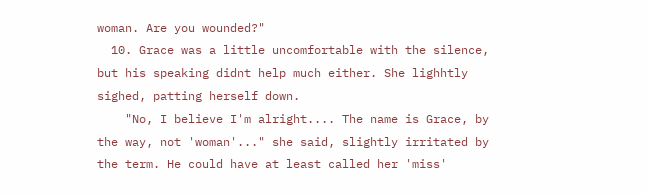woman. Are you wounded?"
  10. Grace was a little uncomfortable with the silence, but his speaking didnt help much either. She lighhtly sighed, patting herself down.
    "No, I believe I'm alright.... The name is Grace, by the way, not 'woman'..." she said, slightly irritated by the term. He could have at least called her 'miss'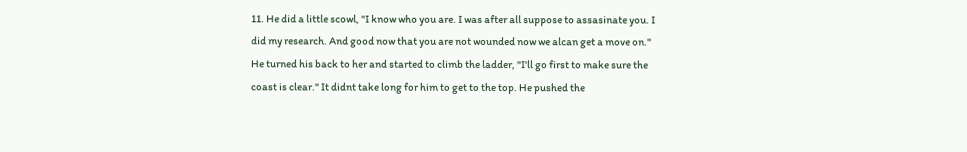11. He did a little scowl, "I know who you are. I was after all suppose to assasinate you. I did my research. And good now that you are not wounded now we alcan get a move on." He turned his back to her and started to climb the ladder, "I'll go first to make sure the coast is clear." It didnt take long for him to get to the top. He pushed the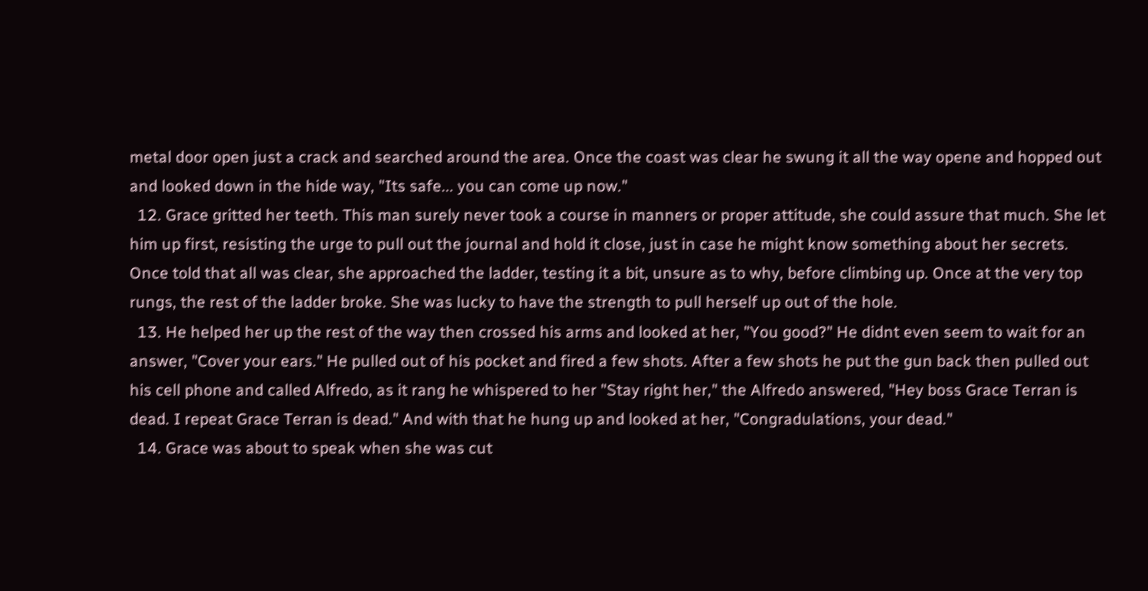metal door open just a crack and searched around the area. Once the coast was clear he swung it all the way opene and hopped out and looked down in the hide way, "Its safe... you can come up now."
  12. Grace gritted her teeth. This man surely never took a course in manners or proper attitude, she could assure that much. She let him up first, resisting the urge to pull out the journal and hold it close, just in case he might know something about her secrets. Once told that all was clear, she approached the ladder, testing it a bit, unsure as to why, before climbing up. Once at the very top rungs, the rest of the ladder broke. She was lucky to have the strength to pull herself up out of the hole.
  13. He helped her up the rest of the way then crossed his arms and looked at her, "You good?" He didnt even seem to wait for an answer, "Cover your ears." He pulled out of his pocket and fired a few shots. After a few shots he put the gun back then pulled out his cell phone and called Alfredo, as it rang he whispered to her "Stay right her," the Alfredo answered, "Hey boss Grace Terran is dead. I repeat Grace Terran is dead." And with that he hung up and looked at her, "Congradulations, your dead."
  14. Grace was about to speak when she was cut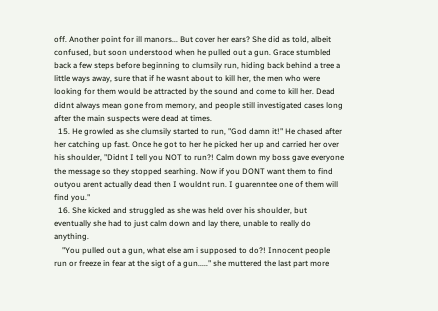off. Another point for ill manors... But cover her ears? She did as told, albeit confused, but soon understood when he pulled out a gun. Grace stumbled back a few steps before beginning to clumsily run, hiding back behind a tree a little ways away, sure that if he wasnt about to kill her, the men who were looking for them would be attracted by the sound and come to kill her. Dead didnt always mean gone from memory, and people still investigated cases long after the main suspects were dead at times.
  15. He growled as she clumsily started to run, "God damn it!" He chased after her catching up fast. Once he got to her he picked her up and carried her over his shoulder, "Didnt I tell you NOT to run?! Calm down my boss gave everyone the message so they stopped searhing. Now if you DONT want them to find outyou arent actually dead then I wouldnt run. I guarenntee one of them will find you."
  16. She kicked and struggled as she was held over his shoulder, but eventually she had to just calm down and lay there, unable to really do anything.
    "You pulled out a gun, what else am i supposed to do?! Innocent people run or freeze in fear at the sigt of a gun....." she muttered the last part more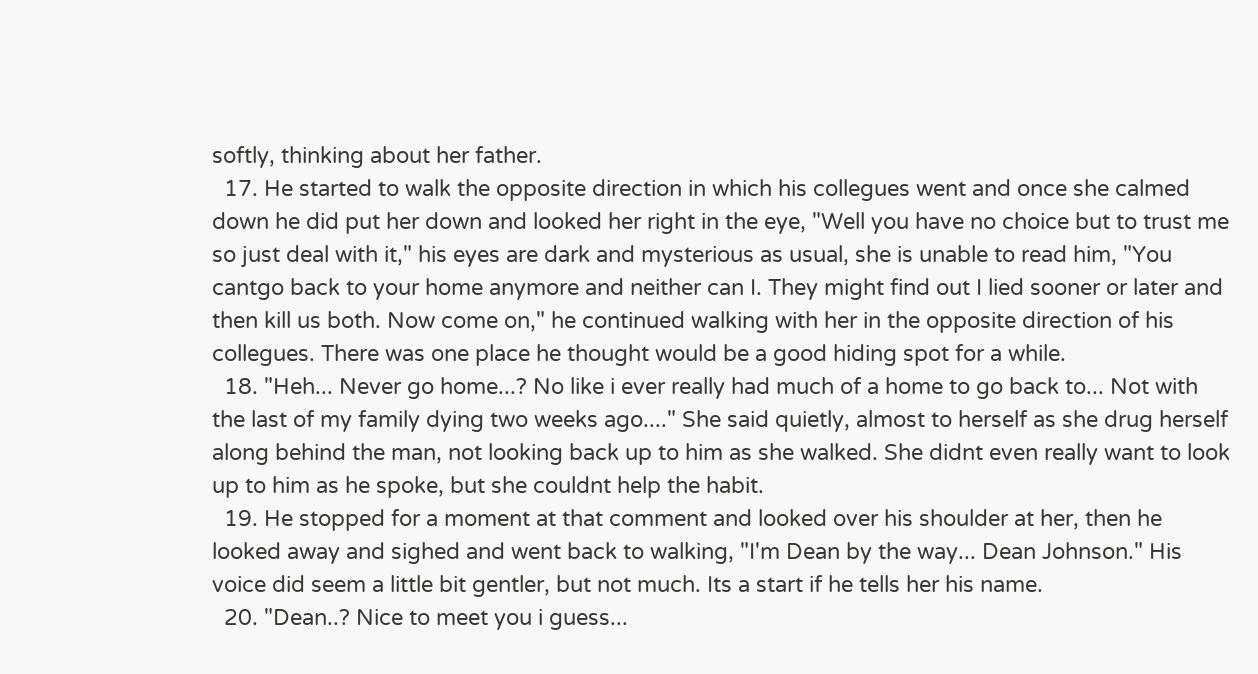softly, thinking about her father.
  17. He started to walk the opposite direction in which his collegues went and once she calmed down he did put her down and looked her right in the eye, "Well you have no choice but to trust me so just deal with it," his eyes are dark and mysterious as usual, she is unable to read him, "You cantgo back to your home anymore and neither can I. They might find out I lied sooner or later and then kill us both. Now come on," he continued walking with her in the opposite direction of his collegues. There was one place he thought would be a good hiding spot for a while.
  18. "Heh... Never go home...? No like i ever really had much of a home to go back to... Not with the last of my family dying two weeks ago...." She said quietly, almost to herself as she drug herself along behind the man, not looking back up to him as she walked. She didnt even really want to look up to him as he spoke, but she couldnt help the habit.
  19. He stopped for a moment at that comment and looked over his shoulder at her, then he looked away and sighed and went back to walking, "I'm Dean by the way... Dean Johnson." His voice did seem a little bit gentler, but not much. Its a start if he tells her his name.
  20. "Dean..? Nice to meet you i guess...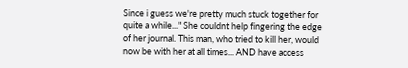Since i guess we're pretty much stuck together for quite a while..." She couldnt help fingering the edge of her journal. This man, who tried to kill her, would now be with her at all times... AND have access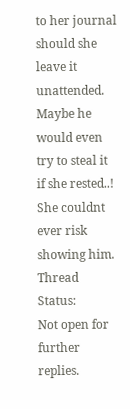to her journal should she leave it unattended. Maybe he would even try to steal it if she rested..! She couldnt ever risk showing him.
Thread Status:
Not open for further replies.